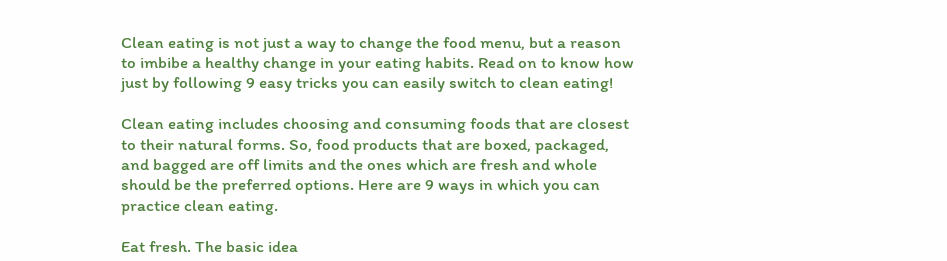Clean eating is not just a way to change the food menu, but a reason to imbibe a healthy change in your eating habits. Read on to know how just by following 9 easy tricks you can easily switch to clean eating!

Clean eating includes choosing and consuming foods that are closest to their natural forms. So, food products that are boxed, packaged, and bagged are off limits and the ones which are fresh and whole should be the preferred options. Here are 9 ways in which you can practice clean eating.

Eat fresh. The basic idea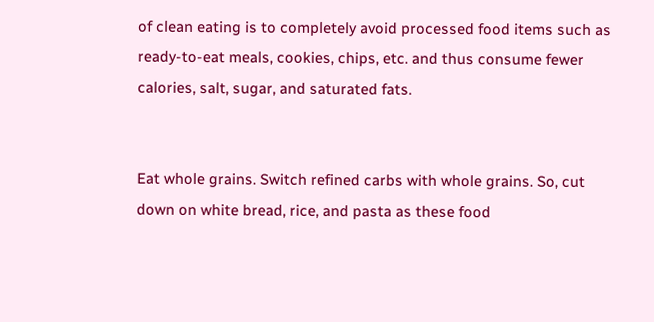of clean eating is to completely avoid processed food items such as ready-to-eat meals, cookies, chips, etc. and thus consume fewer calories, salt, sugar, and saturated fats.


Eat whole grains. Switch refined carbs with whole grains. So, cut down on white bread, rice, and pasta as these food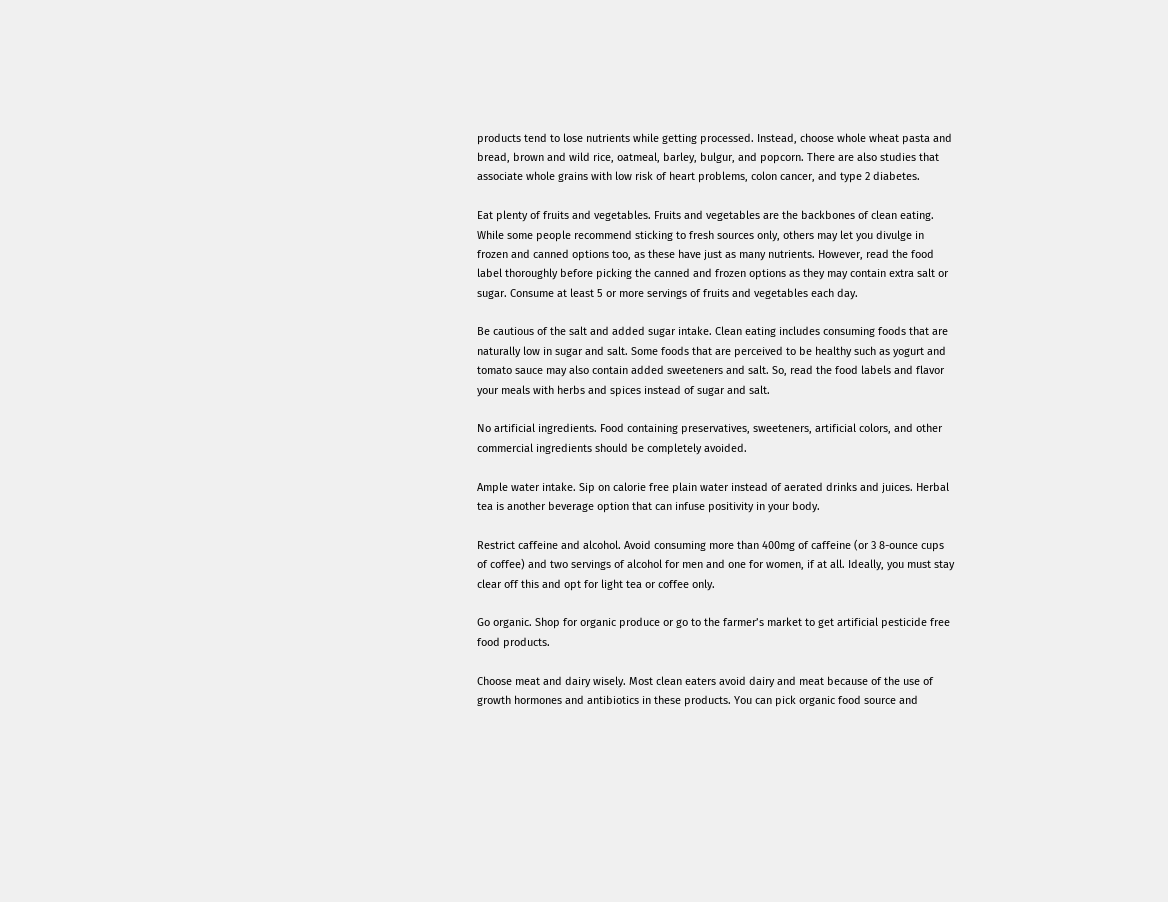products tend to lose nutrients while getting processed. Instead, choose whole wheat pasta and bread, brown and wild rice, oatmeal, barley, bulgur, and popcorn. There are also studies that associate whole grains with low risk of heart problems, colon cancer, and type 2 diabetes.

Eat plenty of fruits and vegetables. Fruits and vegetables are the backbones of clean eating. While some people recommend sticking to fresh sources only, others may let you divulge in frozen and canned options too, as these have just as many nutrients. However, read the food label thoroughly before picking the canned and frozen options as they may contain extra salt or sugar. Consume at least 5 or more servings of fruits and vegetables each day.

Be cautious of the salt and added sugar intake. Clean eating includes consuming foods that are naturally low in sugar and salt. Some foods that are perceived to be healthy such as yogurt and tomato sauce may also contain added sweeteners and salt. So, read the food labels and flavor your meals with herbs and spices instead of sugar and salt.

No artificial ingredients. Food containing preservatives, sweeteners, artificial colors, and other commercial ingredients should be completely avoided.

Ample water intake. Sip on calorie free plain water instead of aerated drinks and juices. Herbal tea is another beverage option that can infuse positivity in your body.

Restrict caffeine and alcohol. Avoid consuming more than 400mg of caffeine (or 3 8-ounce cups of coffee) and two servings of alcohol for men and one for women, if at all. Ideally, you must stay clear off this and opt for light tea or coffee only.

Go organic. Shop for organic produce or go to the farmer’s market to get artificial pesticide free food products.

Choose meat and dairy wisely. Most clean eaters avoid dairy and meat because of the use of growth hormones and antibiotics in these products. You can pick organic food source and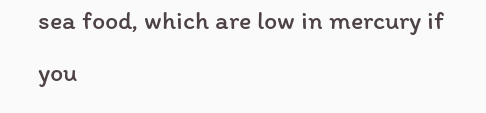sea food, which are low in mercury if you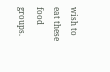wish to eat these food groups.